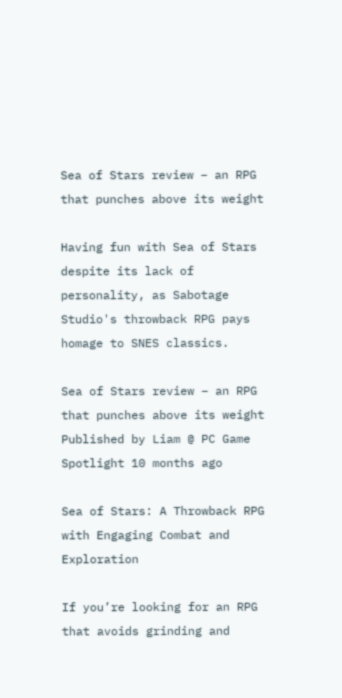Sea of Stars review – an RPG that punches above its weight

Having fun with Sea of Stars despite its lack of personality, as Sabotage Studio's throwback RPG pays homage to SNES classics.

Sea of Stars review – an RPG that punches above its weight
Published by Liam @ PC Game Spotlight 10 months ago

Sea of Stars: A Throwback RPG with Engaging Combat and Exploration

If you’re looking for an RPG that avoids grinding and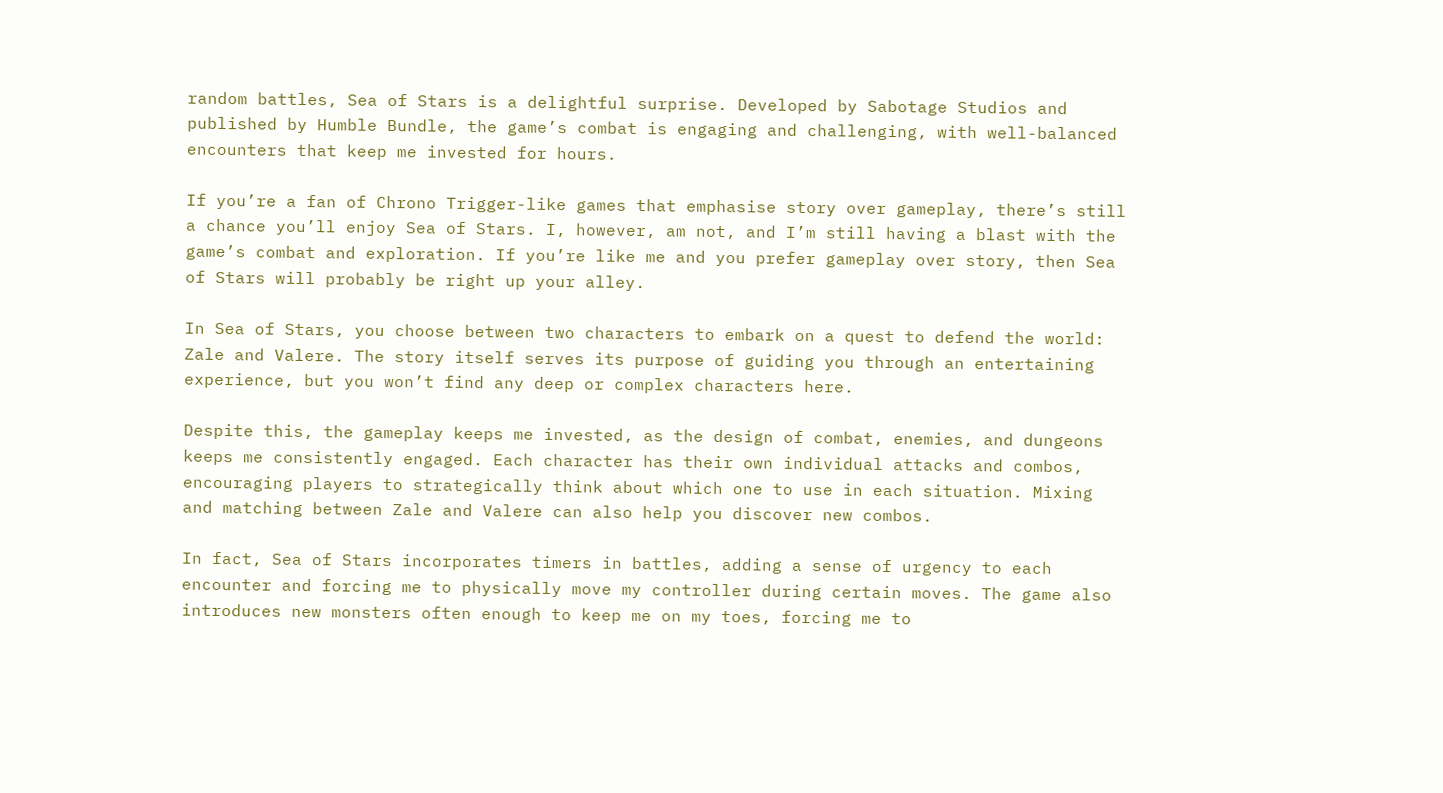random battles, Sea of Stars is a delightful surprise. Developed by Sabotage Studios and published by Humble Bundle, the game’s combat is engaging and challenging, with well-balanced encounters that keep me invested for hours.

If you’re a fan of Chrono Trigger-like games that emphasise story over gameplay, there’s still a chance you’ll enjoy Sea of Stars. I, however, am not, and I’m still having a blast with the game’s combat and exploration. If you’re like me and you prefer gameplay over story, then Sea of Stars will probably be right up your alley.

In Sea of Stars, you choose between two characters to embark on a quest to defend the world: Zale and Valere. The story itself serves its purpose of guiding you through an entertaining experience, but you won’t find any deep or complex characters here.

Despite this, the gameplay keeps me invested, as the design of combat, enemies, and dungeons keeps me consistently engaged. Each character has their own individual attacks and combos, encouraging players to strategically think about which one to use in each situation. Mixing and matching between Zale and Valere can also help you discover new combos.

In fact, Sea of Stars incorporates timers in battles, adding a sense of urgency to each encounter and forcing me to physically move my controller during certain moves. The game also introduces new monsters often enough to keep me on my toes, forcing me to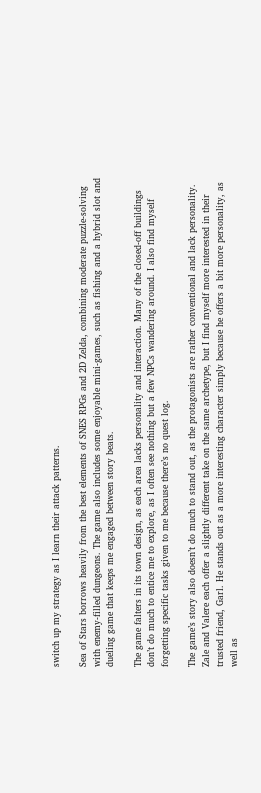switch up my strategy as I learn their attack patterns.

Sea of Stars borrows heavily from the best elements of SNES RPGs and 2D Zelda, combining moderate puzzle-solving with enemy-filled dungeons. The game also includes some enjoyable mini-games, such as fishing and a hybrid slot and dueling game that keeps me engaged between story beats.

The game falters in its town design, as each area lacks personality and interaction. Many of the closed-off buildings don’t do much to entice me to explore, as I often see nothing but a few NPCs wandering around. I also find myself forgetting specific tasks given to me because there’s no quest log.

The game’s story also doesn’t do much to stand out, as the protagonists are rather conventional and lack personality. Zale and Valere each offer a slightly different take on the same archetype, but I find myself more interested in their trusted friend, Garl. He stands out as a more interesting character simply because he offers a bit more personality, as well as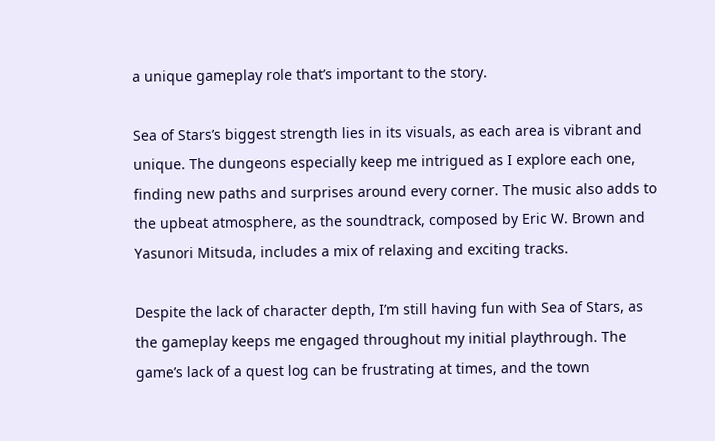a unique gameplay role that’s important to the story.

Sea of Stars’s biggest strength lies in its visuals, as each area is vibrant and unique. The dungeons especially keep me intrigued as I explore each one, finding new paths and surprises around every corner. The music also adds to the upbeat atmosphere, as the soundtrack, composed by Eric W. Brown and Yasunori Mitsuda, includes a mix of relaxing and exciting tracks.

Despite the lack of character depth, I’m still having fun with Sea of Stars, as the gameplay keeps me engaged throughout my initial playthrough. The game’s lack of a quest log can be frustrating at times, and the town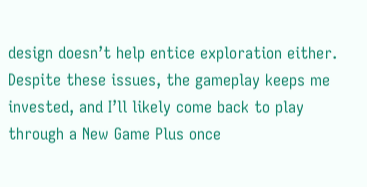design doesn’t help entice exploration either. Despite these issues, the gameplay keeps me invested, and I’ll likely come back to play through a New Game Plus once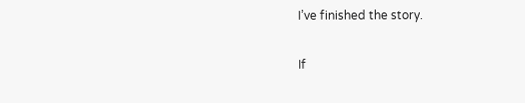I’ve finished the story.

If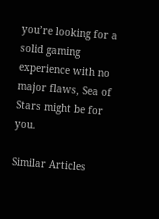you’re looking for a solid gaming experience with no major flaws, Sea of Stars might be for you.

Similar Articles